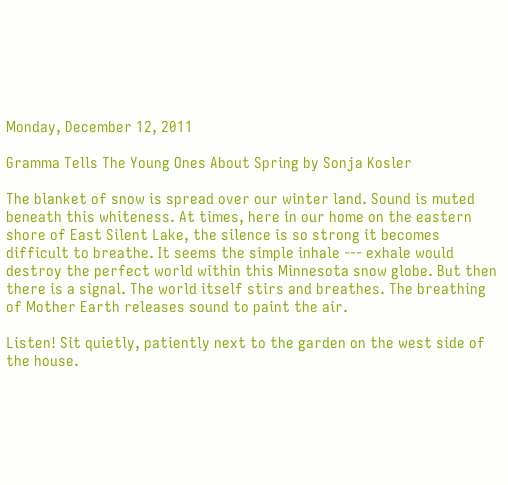Monday, December 12, 2011

Gramma Tells The Young Ones About Spring by Sonja Kosler

The blanket of snow is spread over our winter land. Sound is muted beneath this whiteness. At times, here in our home on the eastern shore of East Silent Lake, the silence is so strong it becomes difficult to breathe. It seems the simple inhale --- exhale would destroy the perfect world within this Minnesota snow globe. But then there is a signal. The world itself stirs and breathes. The breathing of Mother Earth releases sound to paint the air.

Listen! Sit quietly, patiently next to the garden on the west side of the house.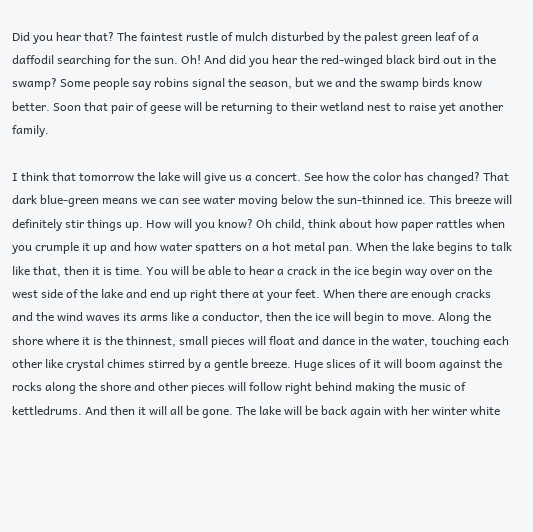Did you hear that? The faintest rustle of mulch disturbed by the palest green leaf of a daffodil searching for the sun. Oh! And did you hear the red-winged black bird out in the swamp? Some people say robins signal the season, but we and the swamp birds know better. Soon that pair of geese will be returning to their wetland nest to raise yet another family.

I think that tomorrow the lake will give us a concert. See how the color has changed? That dark blue-green means we can see water moving below the sun-thinned ice. This breeze will definitely stir things up. How will you know? Oh child, think about how paper rattles when you crumple it up and how water spatters on a hot metal pan. When the lake begins to talk like that, then it is time. You will be able to hear a crack in the ice begin way over on the west side of the lake and end up right there at your feet. When there are enough cracks and the wind waves its arms like a conductor, then the ice will begin to move. Along the shore where it is the thinnest, small pieces will float and dance in the water, touching each other like crystal chimes stirred by a gentle breeze. Huge slices of it will boom against the rocks along the shore and other pieces will follow right behind making the music of kettledrums. And then it will all be gone. The lake will be back again with her winter white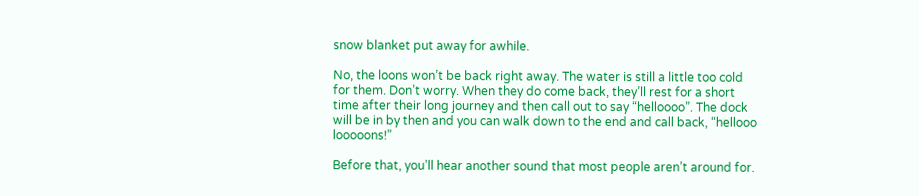snow blanket put away for awhile.

No, the loons won’t be back right away. The water is still a little too cold for them. Don’t worry. When they do come back, they’ll rest for a short time after their long journey and then call out to say “helloooo”. The dock will be in by then and you can walk down to the end and call back, “hellooo looooons!”

Before that, you’ll hear another sound that most people aren’t around for.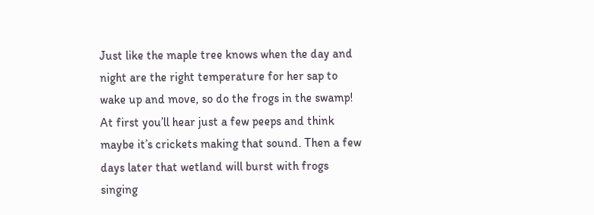Just like the maple tree knows when the day and night are the right temperature for her sap to wake up and move, so do the frogs in the swamp! At first you’ll hear just a few peeps and think maybe it’s crickets making that sound. Then a few days later that wetland will burst with frogs singing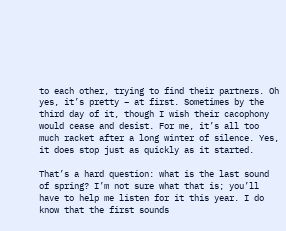to each other, trying to find their partners. Oh yes, it’s pretty – at first. Sometimes by the third day of it, though I wish their cacophony would cease and desist. For me, it’s all too much racket after a long winter of silence. Yes, it does stop just as quickly as it started.

That’s a hard question: what is the last sound of spring? I’m not sure what that is; you’ll have to help me listen for it this year. I do know that the first sounds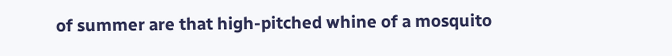of summer are that high-pitched whine of a mosquito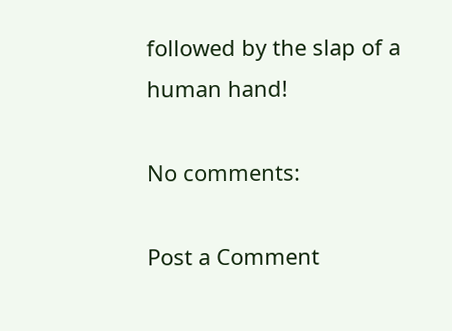followed by the slap of a human hand!

No comments:

Post a Comment